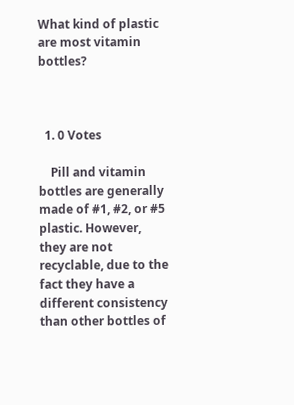What kind of plastic are most vitamin bottles?



  1. 0 Votes

    Pill and vitamin bottles are generally made of #1, #2, or #5 plastic. However, they are not recyclable, due to the fact they have a different consistency than other bottles of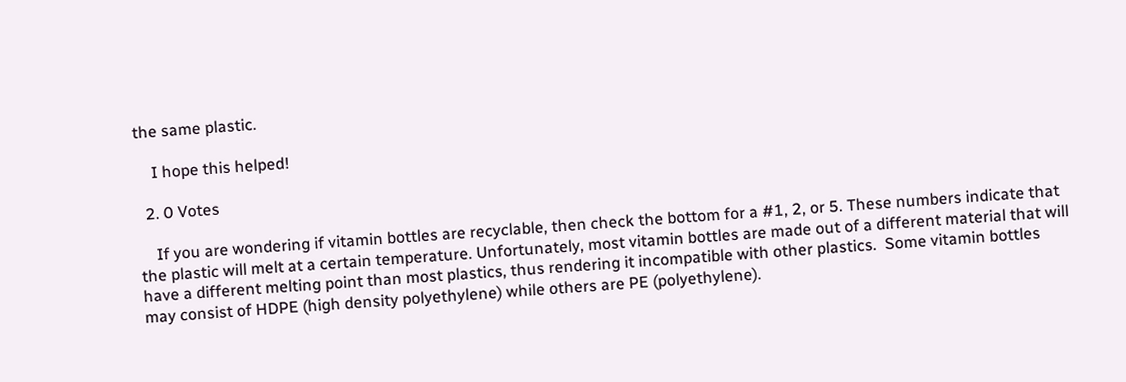the same plastic.

    I hope this helped!

  2. 0 Votes

    If you are wondering if vitamin bottles are recyclable, then check the bottom for a #1, 2, or 5. These numbers indicate that the plastic will melt at a certain temperature. Unfortunately, most vitamin bottles are made out of a different material that will have a different melting point than most plastics, thus rendering it incompatible with other plastics.  Some vitamin bottles may consist of HDPE (high density polyethylene) while others are PE (polyethylene).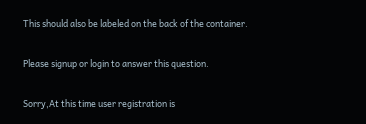This should also be labeled on the back of the container.

Please signup or login to answer this question.

Sorry,At this time user registration is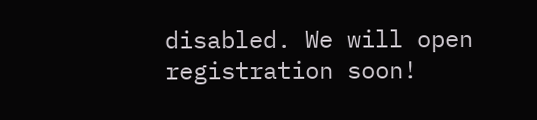disabled. We will open registration soon!